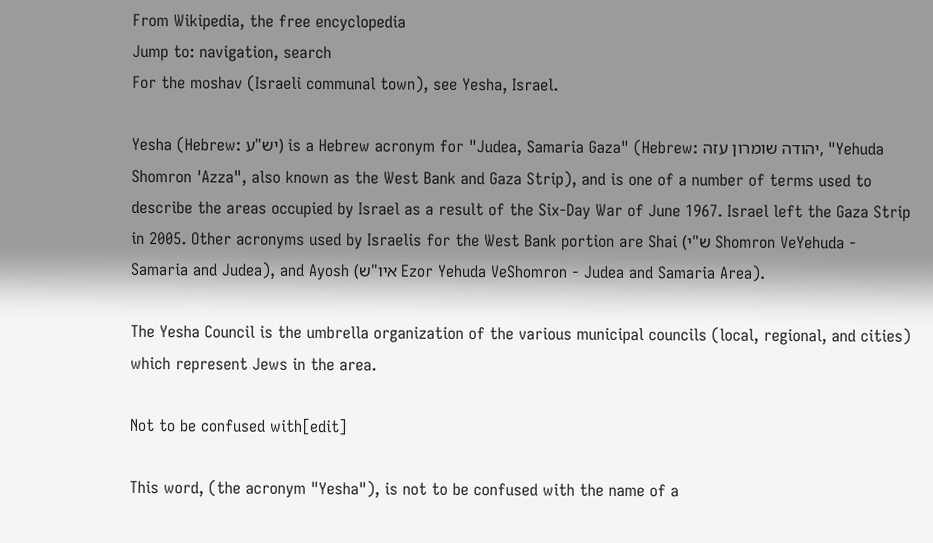From Wikipedia, the free encyclopedia
Jump to: navigation, search
For the moshav (Israeli communal town), see Yesha, Israel.

Yesha (Hebrew: יש"ע) is a Hebrew acronym for "Judea, Samaria Gaza" (Hebrew: יהודה שומרון עזה, "Yehuda Shomron 'Azza", also known as the West Bank and Gaza Strip), and is one of a number of terms used to describe the areas occupied by Israel as a result of the Six-Day War of June 1967. Israel left the Gaza Strip in 2005. Other acronyms used by Israelis for the West Bank portion are Shai (ש"י Shomron VeYehuda - Samaria and Judea), and Ayosh (איו"ש Ezor Yehuda VeShomron - Judea and Samaria Area).

The Yesha Council is the umbrella organization of the various municipal councils (local, regional, and cities) which represent Jews in the area.

Not to be confused with[edit]

This word, (the acronym "Yesha"), is not to be confused with the name of a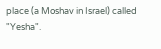place (a Moshav in Israel) called "Yesha".